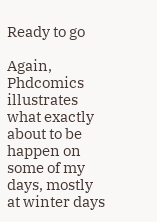Ready to go

Again, Phdcomics illustrates what exactly about to be happen on some of my days, mostly at winter days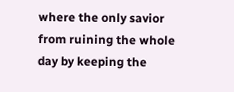where the only savior from ruining the whole day by keeping the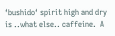‘bushido‘ spirit high and dry  is ..what else.. caffeine.  A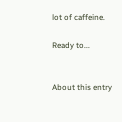lot of caffeine.

Ready to...


About this entry